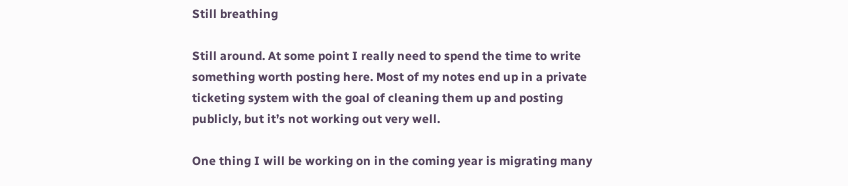Still breathing

Still around. At some point I really need to spend the time to write something worth posting here. Most of my notes end up in a private ticketing system with the goal of cleaning them up and posting publicly, but it’s not working out very well.

One thing I will be working on in the coming year is migrating many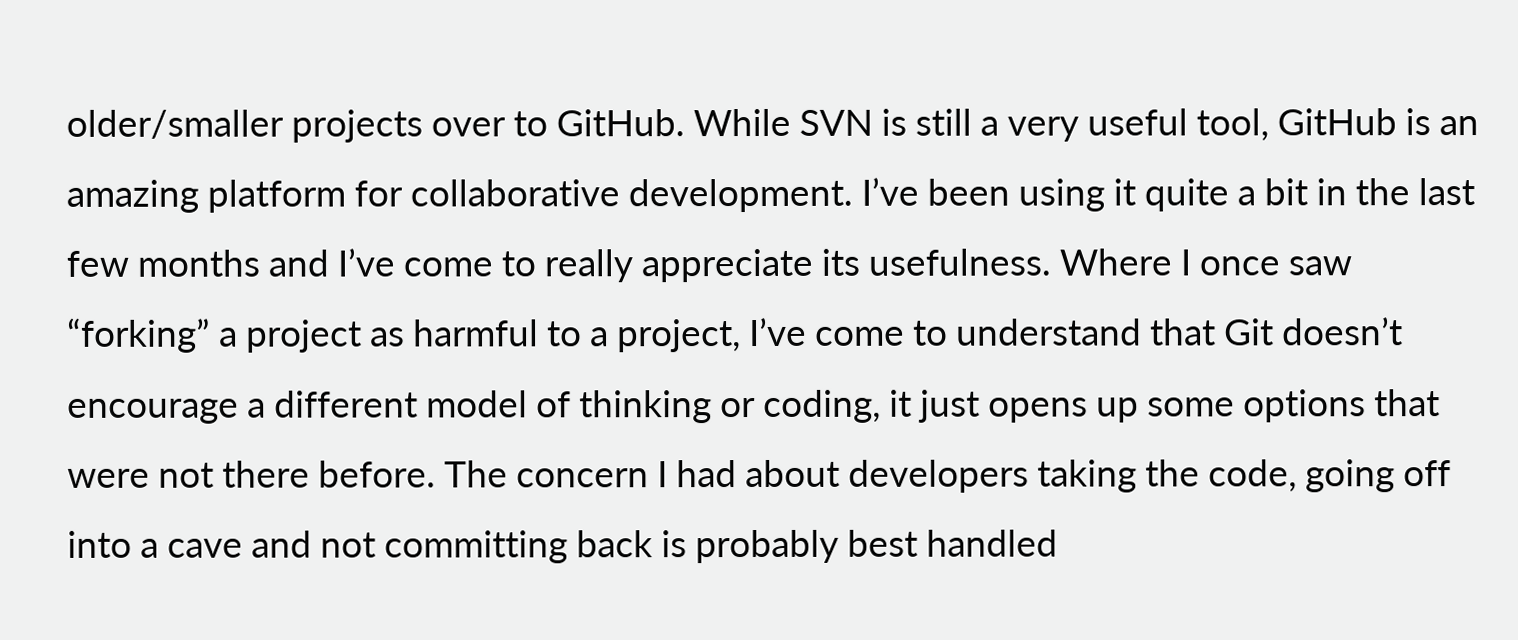older/smaller projects over to GitHub. While SVN is still a very useful tool, GitHub is an amazing platform for collaborative development. I’ve been using it quite a bit in the last few months and I’ve come to really appreciate its usefulness. Where I once saw “forking” a project as harmful to a project, I’ve come to understand that Git doesn’t encourage a different model of thinking or coding, it just opens up some options that were not there before. The concern I had about developers taking the code, going off into a cave and not committing back is probably best handled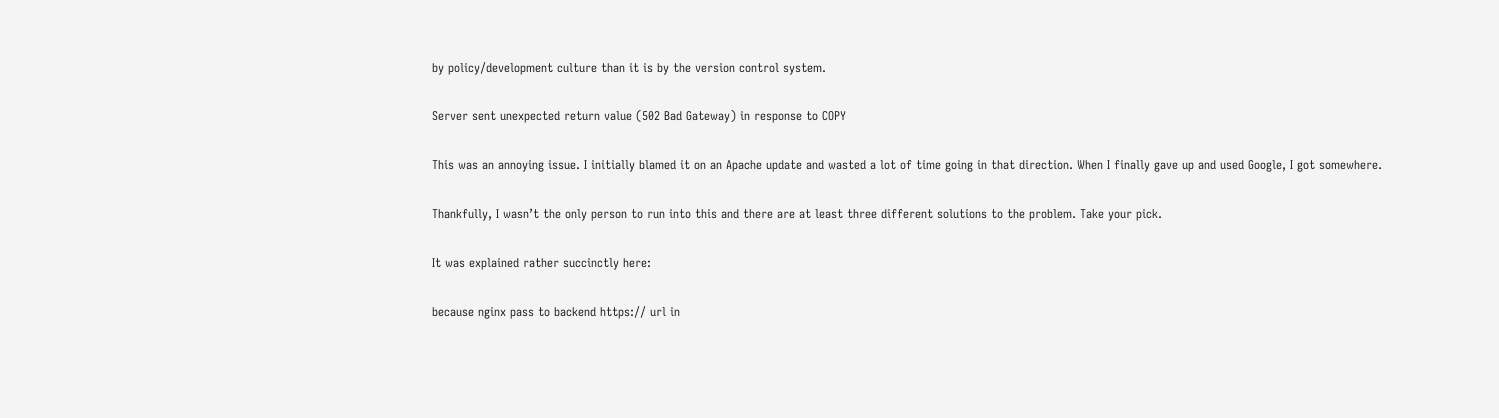by policy/development culture than it is by the version control system.

Server sent unexpected return value (502 Bad Gateway) in response to COPY

This was an annoying issue. I initially blamed it on an Apache update and wasted a lot of time going in that direction. When I finally gave up and used Google, I got somewhere.

Thankfully, I wasn’t the only person to run into this and there are at least three different solutions to the problem. Take your pick.

It was explained rather succinctly here:

because nginx pass to backend https:// url in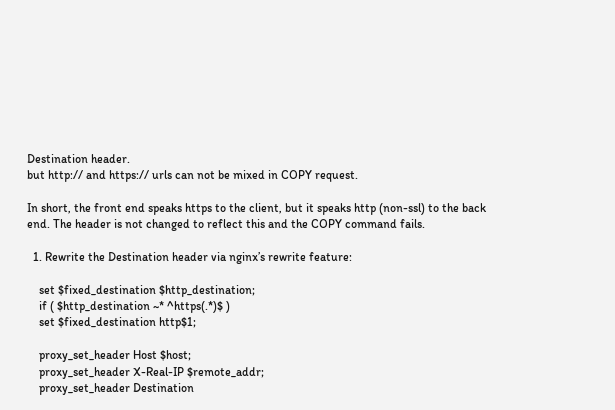Destination header.
but http:// and https:// urls can not be mixed in COPY request.

In short, the front end speaks https to the client, but it speaks http (non-ssl) to the back end. The header is not changed to reflect this and the COPY command fails.

  1. Rewrite the Destination header via nginx’s rewrite feature:

    set $fixed_destination $http_destination;
    if ( $http_destination ~* ^https(.*)$ )
    set $fixed_destination http$1;

    proxy_set_header Host $host;
    proxy_set_header X-Real-IP $remote_addr;
    proxy_set_header Destination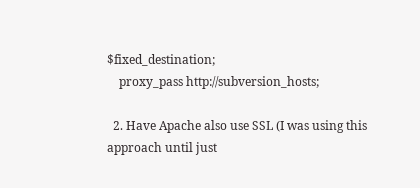$fixed_destination;
    proxy_pass http://subversion_hosts;

  2. Have Apache also use SSL (I was using this approach until just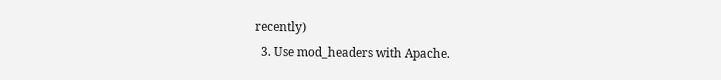recently)
  3. Use mod_headers with Apache.